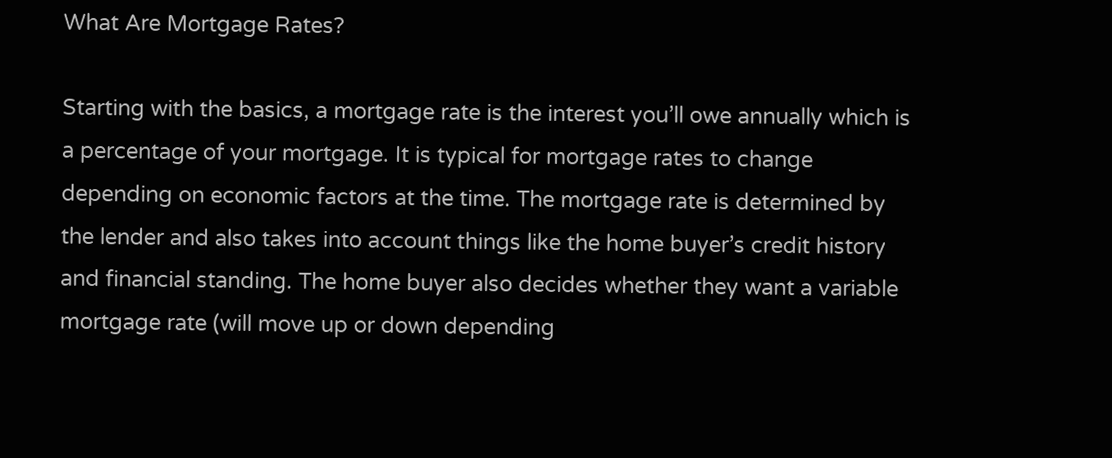What Are Mortgage Rates?

Starting with the basics, a mortgage rate is the interest you’ll owe annually which is a percentage of your mortgage. It is typical for mortgage rates to change depending on economic factors at the time. The mortgage rate is determined by the lender and also takes into account things like the home buyer’s credit history and financial standing. The home buyer also decides whether they want a variable mortgage rate (will move up or down depending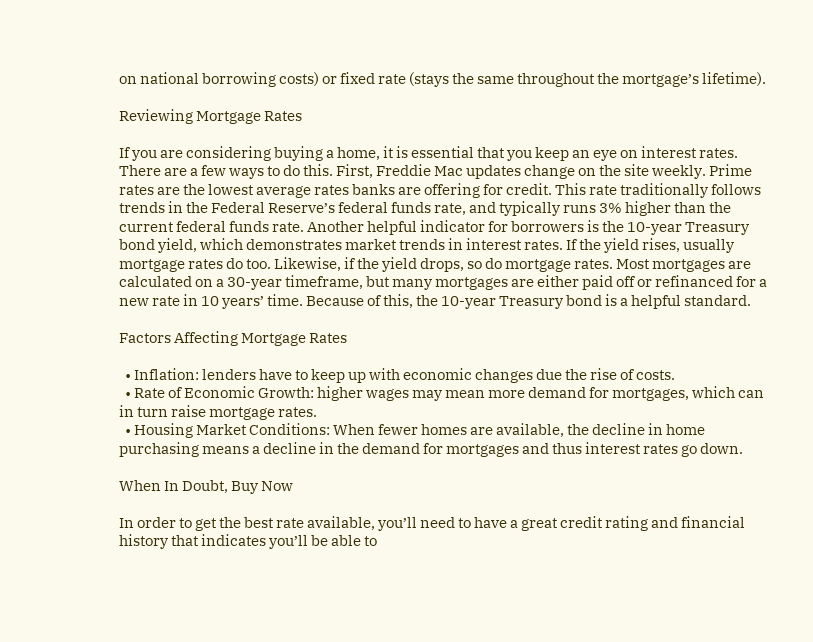on national borrowing costs) or fixed rate (stays the same throughout the mortgage’s lifetime).

Reviewing Mortgage Rates

If you are considering buying a home, it is essential that you keep an eye on interest rates. There are a few ways to do this. First, Freddie Mac updates change on the site weekly. Prime rates are the lowest average rates banks are offering for credit. This rate traditionally follows trends in the Federal Reserve’s federal funds rate, and typically runs 3% higher than the current federal funds rate. Another helpful indicator for borrowers is the 10-year Treasury bond yield, which demonstrates market trends in interest rates. If the yield rises, usually mortgage rates do too. Likewise, if the yield drops, so do mortgage rates. Most mortgages are calculated on a 30-year timeframe, but many mortgages are either paid off or refinanced for a new rate in 10 years’ time. Because of this, the 10-year Treasury bond is a helpful standard.

Factors Affecting Mortgage Rates

  • Inflation: lenders have to keep up with economic changes due the rise of costs.
  • Rate of Economic Growth: higher wages may mean more demand for mortgages, which can in turn raise mortgage rates.
  • Housing Market Conditions: When fewer homes are available, the decline in home purchasing means a decline in the demand for mortgages and thus interest rates go down.

When In Doubt, Buy Now

In order to get the best rate available, you’ll need to have a great credit rating and financial history that indicates you’ll be able to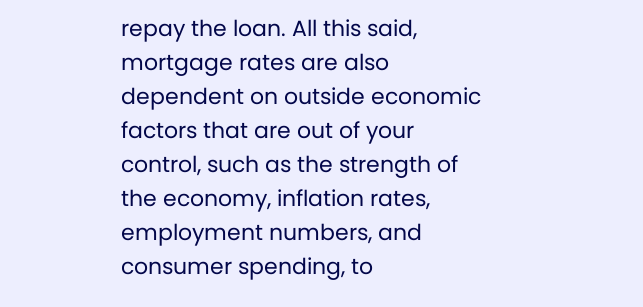repay the loan. All this said, mortgage rates are also dependent on outside economic factors that are out of your control, such as the strength of the economy, inflation rates, employment numbers, and consumer spending, to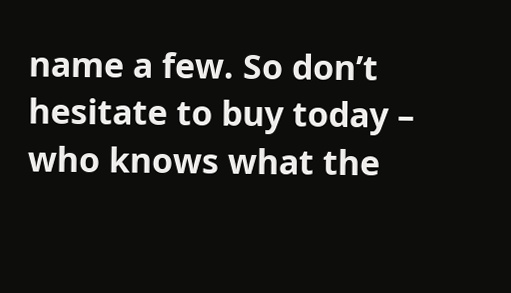name a few. So don’t hesitate to buy today – who knows what the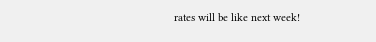rates will be like next week!